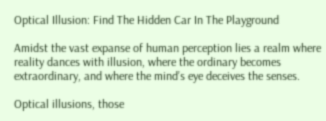Optical Illusion: Find The Hidden Car In The Playground

Amidst the vast expanse of human perception lies a realm where reality dances with illusion, where the ordinary becomes extraordinary, and where the mind’s eye deceives the senses.

Optical illusions, those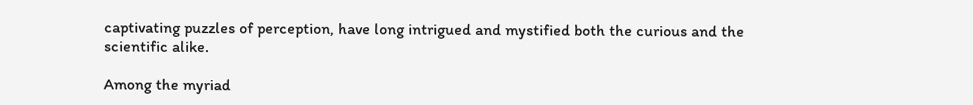captivating puzzles of perception, have long intrigued and mystified both the curious and the scientific alike.

Among the myriad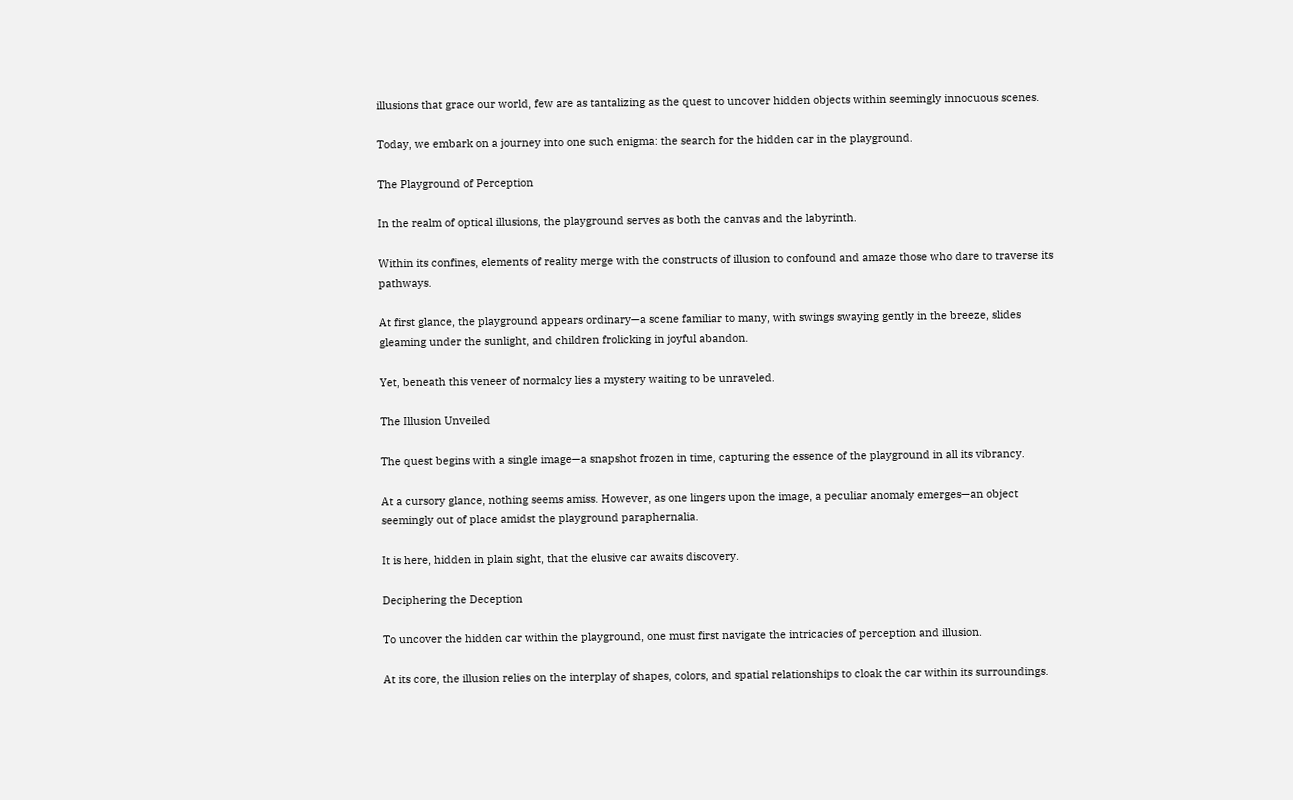illusions that grace our world, few are as tantalizing as the quest to uncover hidden objects within seemingly innocuous scenes.

Today, we embark on a journey into one such enigma: the search for the hidden car in the playground.

The Playground of Perception

In the realm of optical illusions, the playground serves as both the canvas and the labyrinth.

Within its confines, elements of reality merge with the constructs of illusion to confound and amaze those who dare to traverse its pathways.

At first glance, the playground appears ordinary—a scene familiar to many, with swings swaying gently in the breeze, slides gleaming under the sunlight, and children frolicking in joyful abandon.

Yet, beneath this veneer of normalcy lies a mystery waiting to be unraveled.

The Illusion Unveiled

The quest begins with a single image—a snapshot frozen in time, capturing the essence of the playground in all its vibrancy.

At a cursory glance, nothing seems amiss. However, as one lingers upon the image, a peculiar anomaly emerges—an object seemingly out of place amidst the playground paraphernalia.

It is here, hidden in plain sight, that the elusive car awaits discovery.

Deciphering the Deception

To uncover the hidden car within the playground, one must first navigate the intricacies of perception and illusion.

At its core, the illusion relies on the interplay of shapes, colors, and spatial relationships to cloak the car within its surroundings.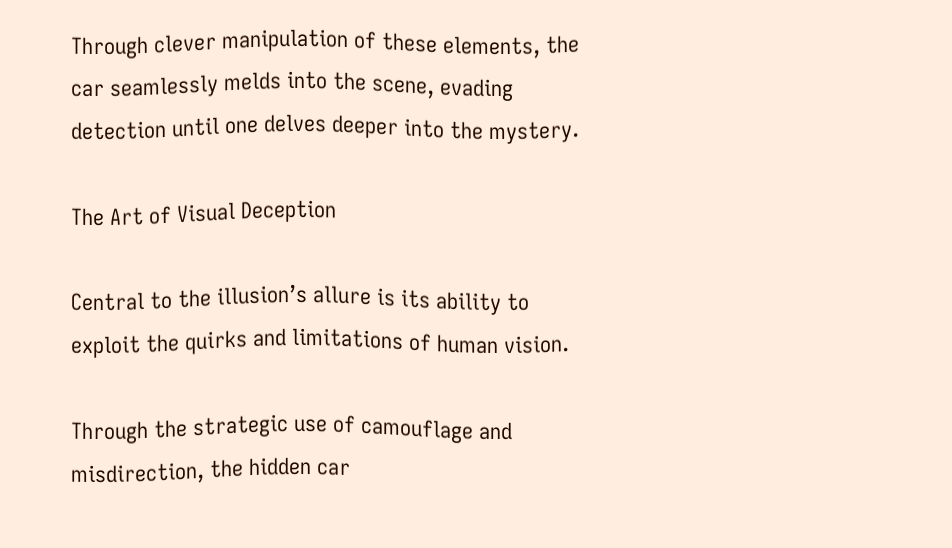Through clever manipulation of these elements, the car seamlessly melds into the scene, evading detection until one delves deeper into the mystery.

The Art of Visual Deception

Central to the illusion’s allure is its ability to exploit the quirks and limitations of human vision.

Through the strategic use of camouflage and misdirection, the hidden car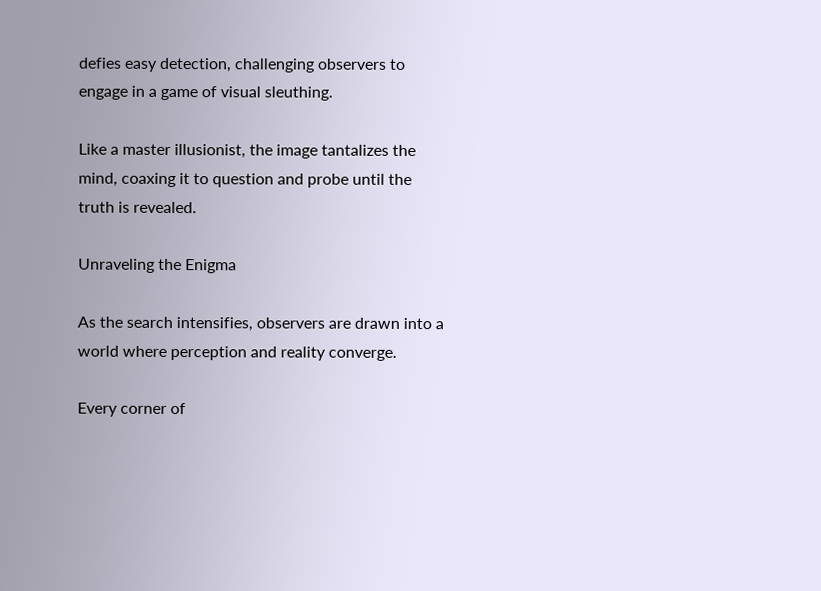defies easy detection, challenging observers to engage in a game of visual sleuthing.

Like a master illusionist, the image tantalizes the mind, coaxing it to question and probe until the truth is revealed.

Unraveling the Enigma

As the search intensifies, observers are drawn into a world where perception and reality converge.

Every corner of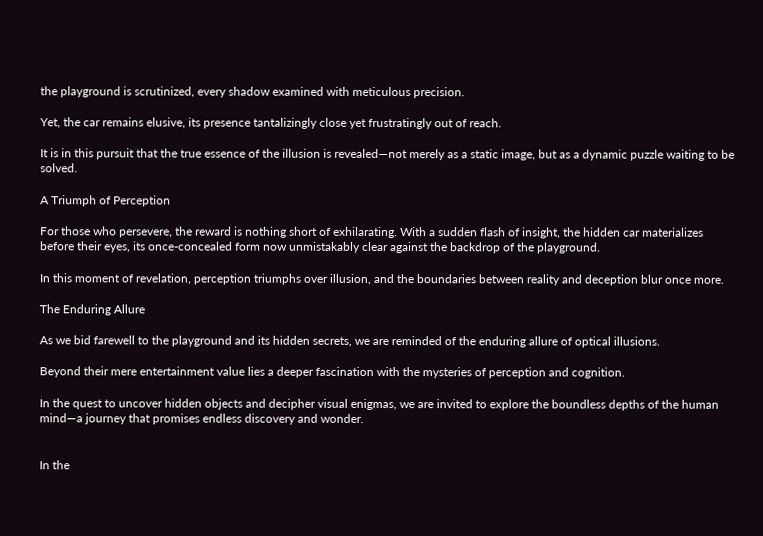the playground is scrutinized, every shadow examined with meticulous precision.

Yet, the car remains elusive, its presence tantalizingly close yet frustratingly out of reach.

It is in this pursuit that the true essence of the illusion is revealed—not merely as a static image, but as a dynamic puzzle waiting to be solved.

A Triumph of Perception

For those who persevere, the reward is nothing short of exhilarating. With a sudden flash of insight, the hidden car materializes before their eyes, its once-concealed form now unmistakably clear against the backdrop of the playground.

In this moment of revelation, perception triumphs over illusion, and the boundaries between reality and deception blur once more.

The Enduring Allure

As we bid farewell to the playground and its hidden secrets, we are reminded of the enduring allure of optical illusions.

Beyond their mere entertainment value lies a deeper fascination with the mysteries of perception and cognition.

In the quest to uncover hidden objects and decipher visual enigmas, we are invited to explore the boundless depths of the human mind—a journey that promises endless discovery and wonder.


In the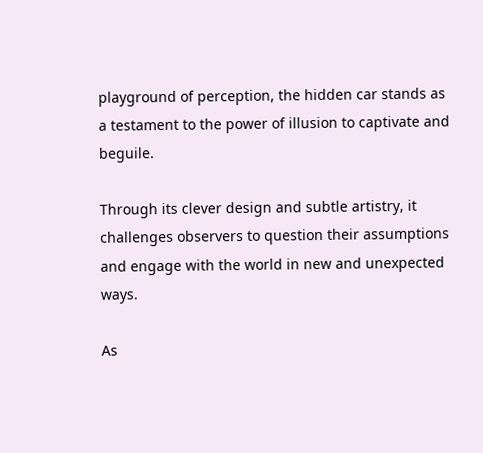playground of perception, the hidden car stands as a testament to the power of illusion to captivate and beguile.

Through its clever design and subtle artistry, it challenges observers to question their assumptions and engage with the world in new and unexpected ways.

As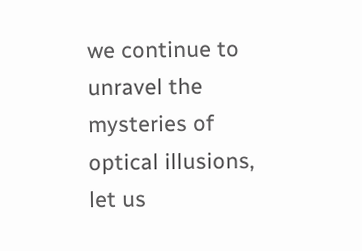we continue to unravel the mysteries of optical illusions, let us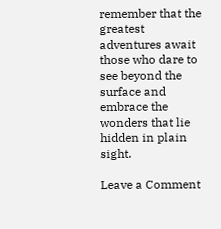remember that the greatest adventures await those who dare to see beyond the surface and embrace the wonders that lie hidden in plain sight.

Leave a Comment